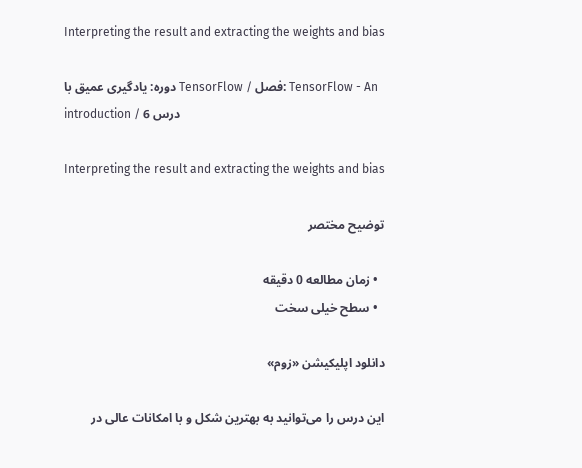Interpreting the result and extracting the weights and bias

دوره: یادگیری عمیق با TensorFlow / فصل: TensorFlow - An introduction / درس 6

Interpreting the result and extracting the weights and bias

توضیح مختصر

  • زمان مطالعه 0 دقیقه
  • سطح خیلی سخت

دانلود اپلیکیشن «زوم»

این درس را می‌توانید به بهترین شکل و با امکانات عالی در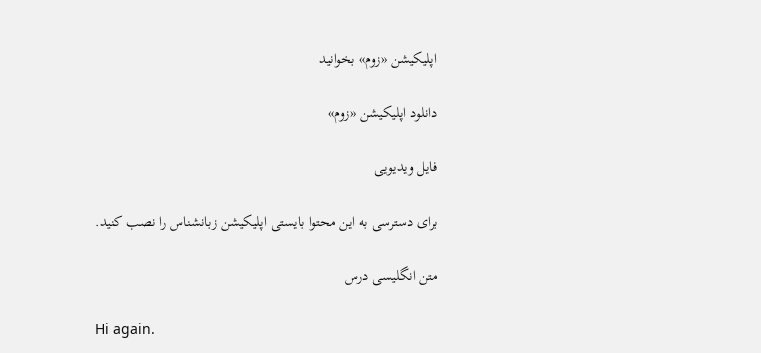اپلیکیشن «زوم» بخوانید

دانلود اپلیکیشن «زوم»

فایل ویدیویی

برای دسترسی به این محتوا بایستی اپلیکیشن زبانشناس را نصب کنید.

متن انگلیسی درس

Hi again.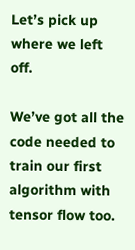Let’s pick up where we left off.

We’ve got all the code needed to train our first algorithm with tensor flow too.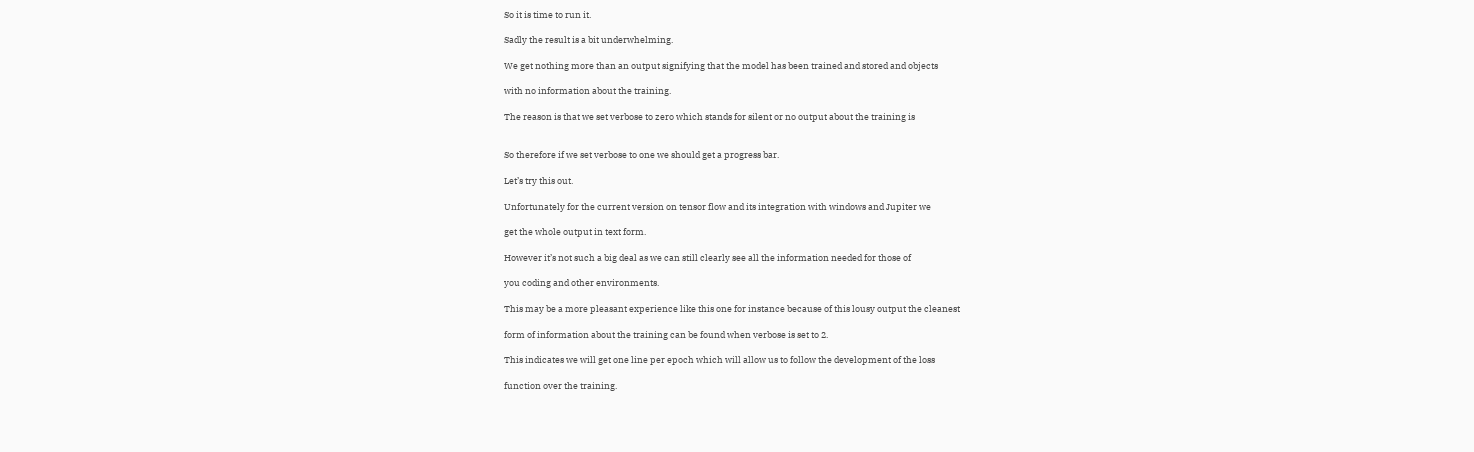So it is time to run it.

Sadly the result is a bit underwhelming.

We get nothing more than an output signifying that the model has been trained and stored and objects

with no information about the training.

The reason is that we set verbose to zero which stands for silent or no output about the training is


So therefore if we set verbose to one we should get a progress bar.

Let’s try this out.

Unfortunately for the current version on tensor flow and its integration with windows and Jupiter we

get the whole output in text form.

However it’s not such a big deal as we can still clearly see all the information needed for those of

you coding and other environments.

This may be a more pleasant experience like this one for instance because of this lousy output the cleanest

form of information about the training can be found when verbose is set to 2.

This indicates we will get one line per epoch which will allow us to follow the development of the loss

function over the training.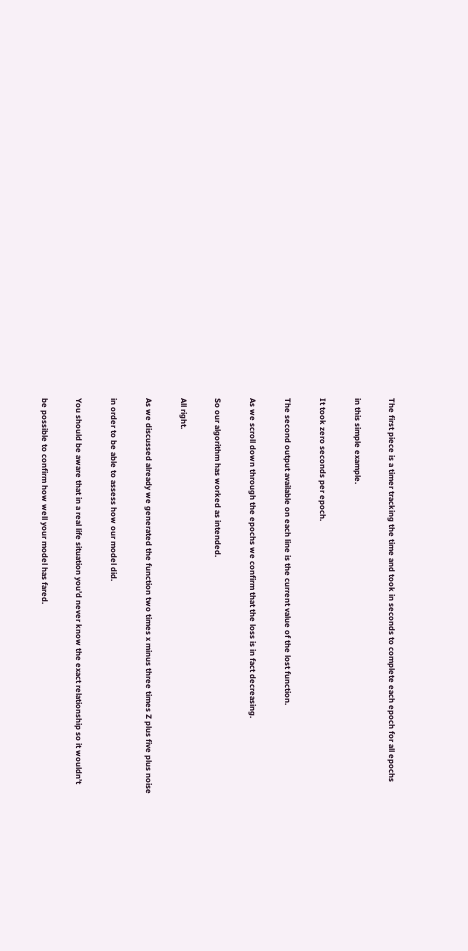The first piece is a timer tracking the time and took in seconds to complete each epoch for all epochs

in this simple example.

It took zero seconds per epoch.

The second output available on each line is the current value of the lost function.

As we scroll down through the epochs we confirm that the loss is in fact decreasing.

So our algorithm has worked as intended.

All right.

As we discussed already we generated the function two times x minus three times Z plus five plus noise

in order to be able to assess how our model did.

You should be aware that in a real life situation you’d never know the exact relationship so it wouldn’t

be possible to confirm how well your model has fared.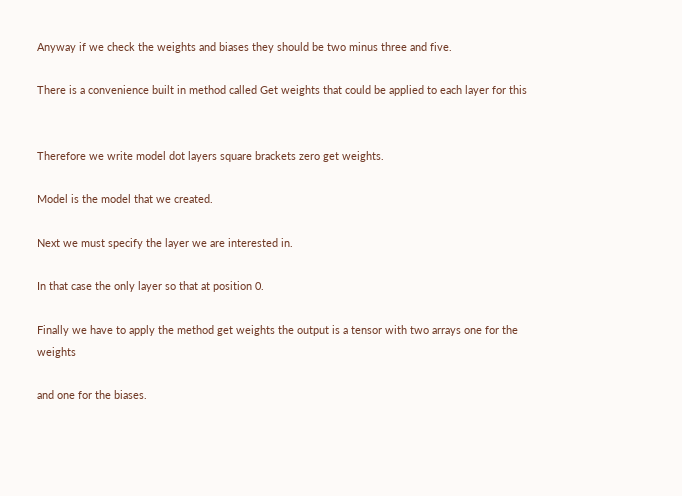Anyway if we check the weights and biases they should be two minus three and five.

There is a convenience built in method called Get weights that could be applied to each layer for this


Therefore we write model dot layers square brackets zero get weights.

Model is the model that we created.

Next we must specify the layer we are interested in.

In that case the only layer so that at position 0.

Finally we have to apply the method get weights the output is a tensor with two arrays one for the weights

and one for the biases.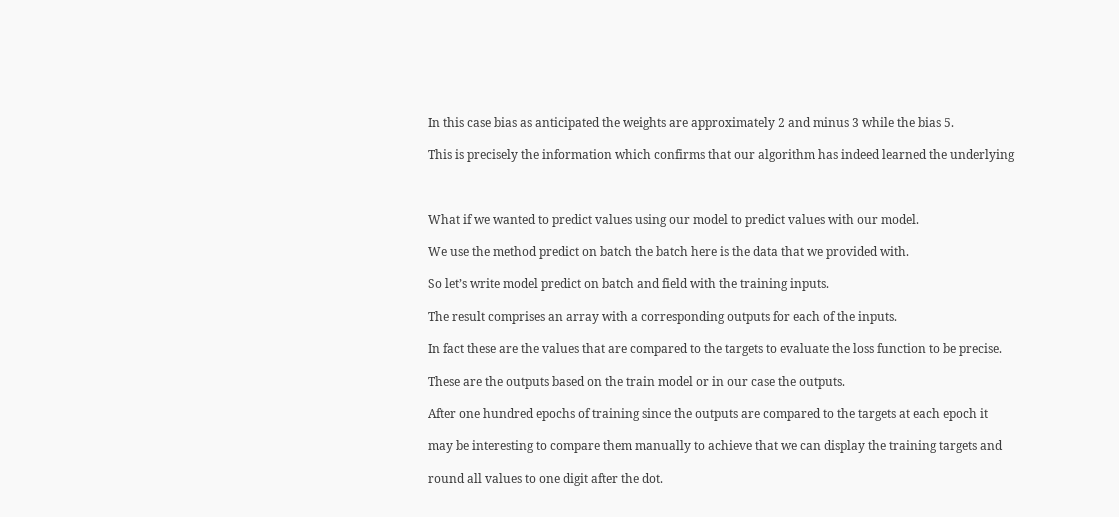In this case bias as anticipated the weights are approximately 2 and minus 3 while the bias 5.

This is precisely the information which confirms that our algorithm has indeed learned the underlying



What if we wanted to predict values using our model to predict values with our model.

We use the method predict on batch the batch here is the data that we provided with.

So let’s write model predict on batch and field with the training inputs.

The result comprises an array with a corresponding outputs for each of the inputs.

In fact these are the values that are compared to the targets to evaluate the loss function to be precise.

These are the outputs based on the train model or in our case the outputs.

After one hundred epochs of training since the outputs are compared to the targets at each epoch it

may be interesting to compare them manually to achieve that we can display the training targets and

round all values to one digit after the dot.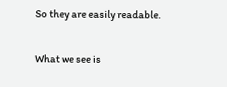So they are easily readable.

What we see is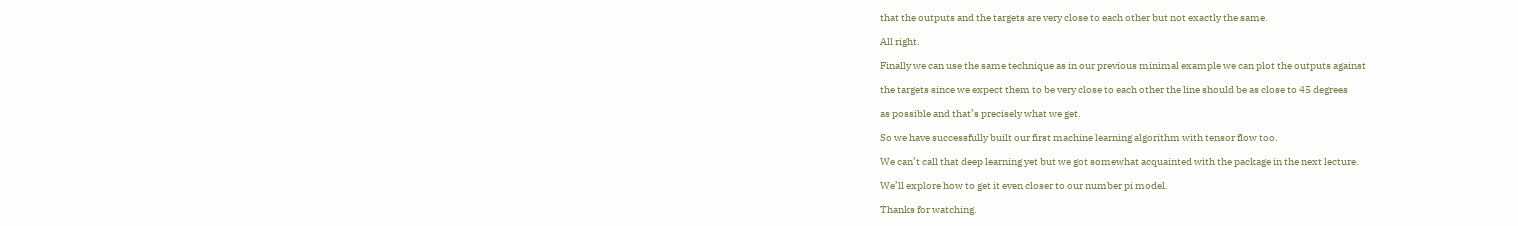that the outputs and the targets are very close to each other but not exactly the same.

All right.

Finally we can use the same technique as in our previous minimal example we can plot the outputs against

the targets since we expect them to be very close to each other the line should be as close to 45 degrees

as possible and that’s precisely what we get.

So we have successfully built our first machine learning algorithm with tensor flow too.

We can’t call that deep learning yet but we got somewhat acquainted with the package in the next lecture.

We’ll explore how to get it even closer to our number pi model.

Thanks for watching.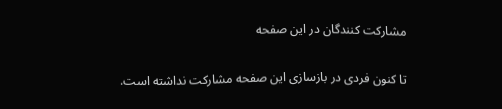مشارکت کنندگان در این صفحه

تا کنون فردی در بازسازی این صفحه مشارکت نداشته است.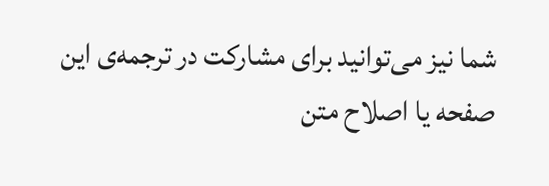شما نیز می‌توانید برای مشارکت در ترجمه‌ی این صفحه یا اصلاح متن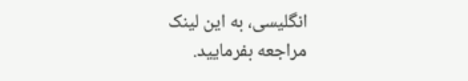انگلیسی، به این لینک مراجعه بفرمایید.